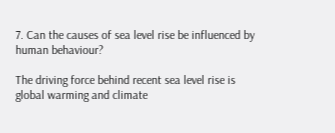7. Can the causes of sea level rise be influenced by human behaviour?

The driving force behind recent sea level rise is global warming and climate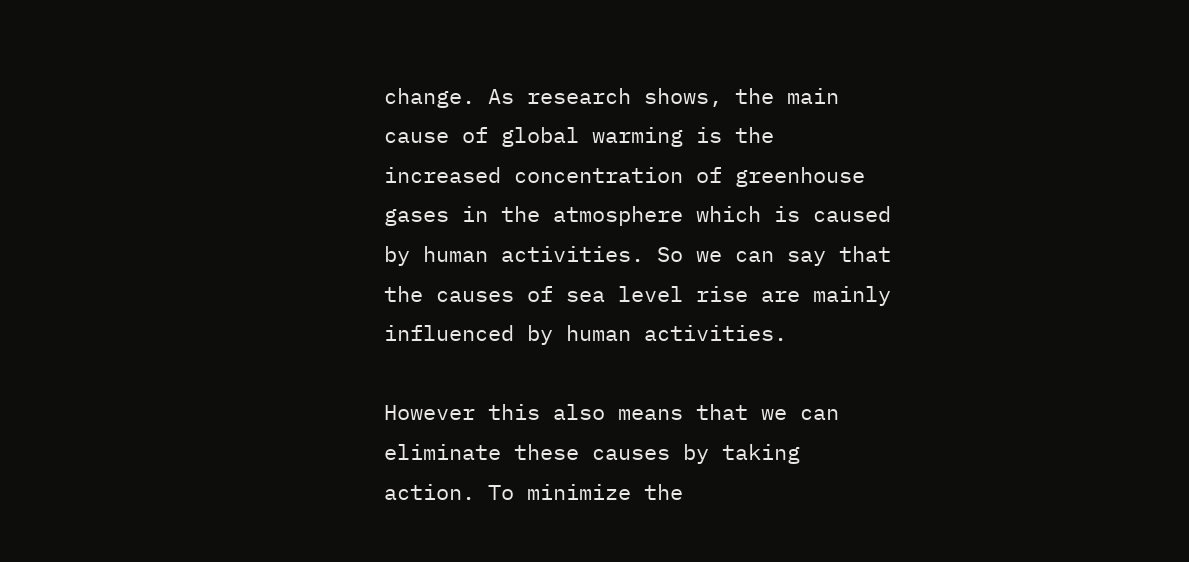change. As research shows, the main cause of global warming is the increased concentration of greenhouse gases in the atmosphere which is caused by human activities. So we can say that the causes of sea level rise are mainly influenced by human activities.

However this also means that we can eliminate these causes by taking action. To minimize the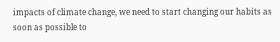impacts of climate change, we need to start changing our habits as soon as possible to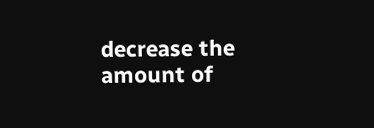decrease the amount of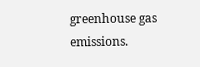greenhouse gas emissions.